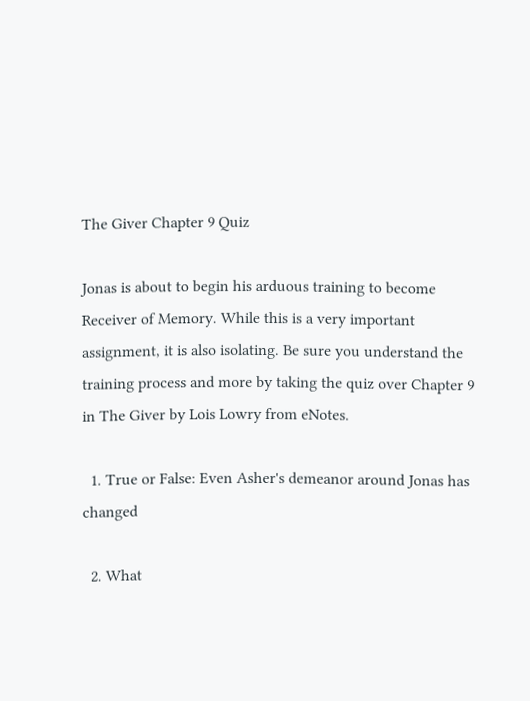The Giver Chapter 9 Quiz

Jonas is about to begin his arduous training to become Receiver of Memory. While this is a very important assignment, it is also isolating. Be sure you understand the training process and more by taking the quiz over Chapter 9 in The Giver by Lois Lowry from eNotes.

  1. True or False: Even Asher's demeanor around Jonas has changed

  2. What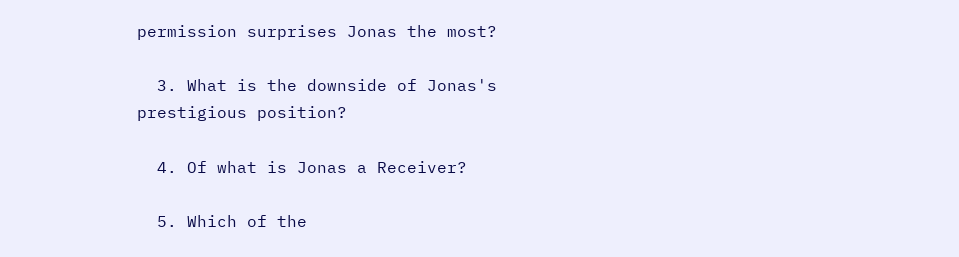permission surprises Jonas the most?

  3. What is the downside of Jonas's prestigious position?

  4. Of what is Jonas a Receiver?

  5. Which of the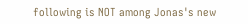following is NOT among Jonas's new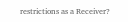restrictions as a Receiver?